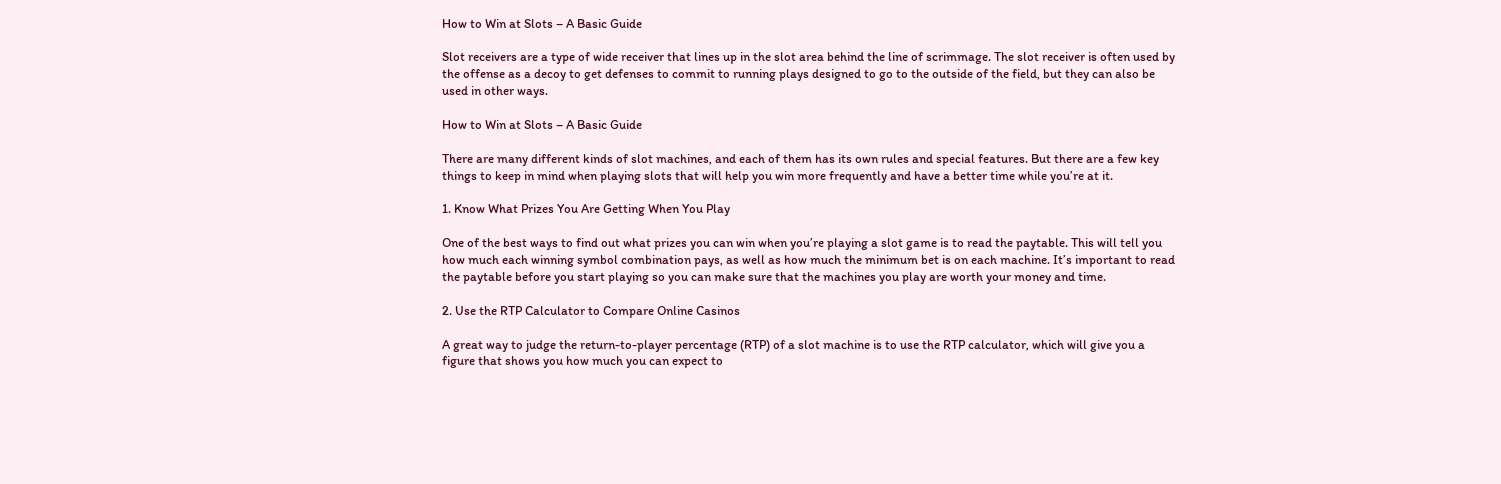How to Win at Slots – A Basic Guide

Slot receivers are a type of wide receiver that lines up in the slot area behind the line of scrimmage. The slot receiver is often used by the offense as a decoy to get defenses to commit to running plays designed to go to the outside of the field, but they can also be used in other ways.

How to Win at Slots – A Basic Guide

There are many different kinds of slot machines, and each of them has its own rules and special features. But there are a few key things to keep in mind when playing slots that will help you win more frequently and have a better time while you’re at it.

1. Know What Prizes You Are Getting When You Play

One of the best ways to find out what prizes you can win when you’re playing a slot game is to read the paytable. This will tell you how much each winning symbol combination pays, as well as how much the minimum bet is on each machine. It’s important to read the paytable before you start playing so you can make sure that the machines you play are worth your money and time.

2. Use the RTP Calculator to Compare Online Casinos

A great way to judge the return-to-player percentage (RTP) of a slot machine is to use the RTP calculator, which will give you a figure that shows you how much you can expect to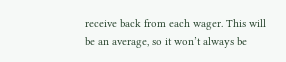receive back from each wager. This will be an average, so it won’t always be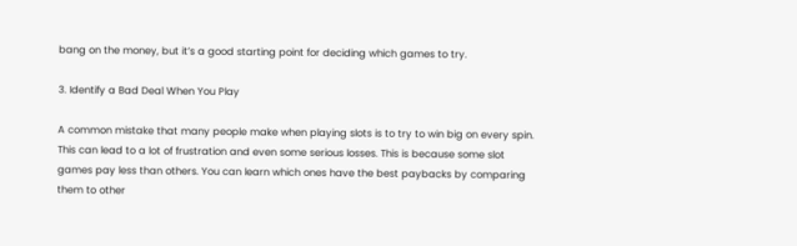bang on the money, but it’s a good starting point for deciding which games to try.

3. Identify a Bad Deal When You Play

A common mistake that many people make when playing slots is to try to win big on every spin. This can lead to a lot of frustration and even some serious losses. This is because some slot games pay less than others. You can learn which ones have the best paybacks by comparing them to other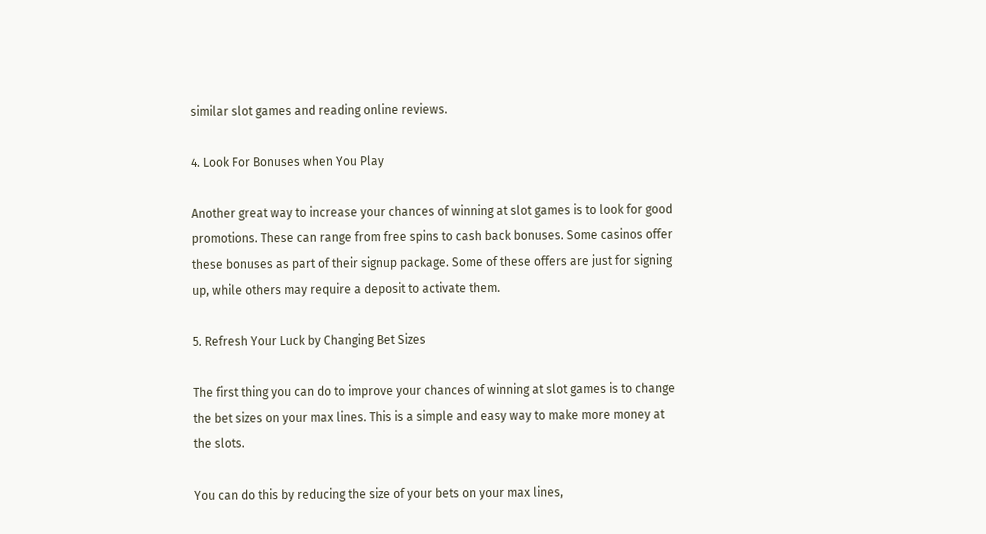similar slot games and reading online reviews.

4. Look For Bonuses when You Play

Another great way to increase your chances of winning at slot games is to look for good promotions. These can range from free spins to cash back bonuses. Some casinos offer these bonuses as part of their signup package. Some of these offers are just for signing up, while others may require a deposit to activate them.

5. Refresh Your Luck by Changing Bet Sizes

The first thing you can do to improve your chances of winning at slot games is to change the bet sizes on your max lines. This is a simple and easy way to make more money at the slots.

You can do this by reducing the size of your bets on your max lines,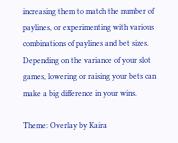increasing them to match the number of paylines, or experimenting with various combinations of paylines and bet sizes. Depending on the variance of your slot games, lowering or raising your bets can make a big difference in your wins.

Theme: Overlay by Kaira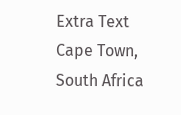Extra Text
Cape Town, South Africa